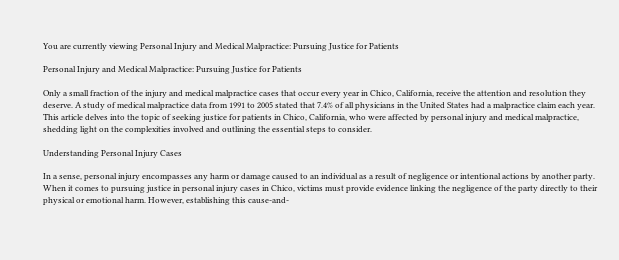You are currently viewing Personal Injury and Medical Malpractice: Pursuing Justice for Patients

Personal Injury and Medical Malpractice: Pursuing Justice for Patients

Only a small fraction of the injury and medical malpractice cases that occur every year in Chico, California, receive the attention and resolution they deserve. A study of medical malpractice data from 1991 to 2005 stated that 7.4% of all physicians in the United States had a malpractice claim each year. This article delves into the topic of seeking justice for patients in Chico, California, who were affected by personal injury and medical malpractice, shedding light on the complexities involved and outlining the essential steps to consider.

Understanding Personal Injury Cases

In a sense, personal injury encompasses any harm or damage caused to an individual as a result of negligence or intentional actions by another party. When it comes to pursuing justice in personal injury cases in Chico, victims must provide evidence linking the negligence of the party directly to their physical or emotional harm. However, establishing this cause-and-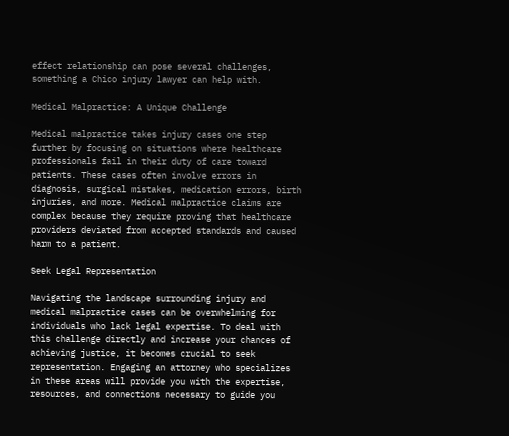effect relationship can pose several challenges, something a Chico injury lawyer can help with.

Medical Malpractice: A Unique Challenge

Medical malpractice takes injury cases one step further by focusing on situations where healthcare professionals fail in their duty of care toward patients. These cases often involve errors in diagnosis, surgical mistakes, medication errors, birth injuries, and more. Medical malpractice claims are complex because they require proving that healthcare providers deviated from accepted standards and caused harm to a patient.

Seek Legal Representation

Navigating the landscape surrounding injury and medical malpractice cases can be overwhelming for individuals who lack legal expertise. To deal with this challenge directly and increase your chances of achieving justice, it becomes crucial to seek representation. Engaging an attorney who specializes in these areas will provide you with the expertise, resources, and connections necessary to guide you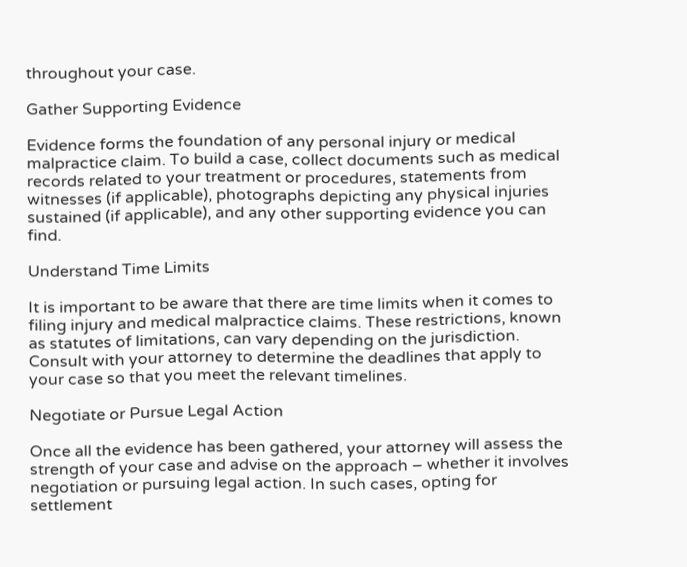throughout your case.

Gather Supporting Evidence

Evidence forms the foundation of any personal injury or medical malpractice claim. To build a case, collect documents such as medical records related to your treatment or procedures, statements from witnesses (if applicable), photographs depicting any physical injuries sustained (if applicable), and any other supporting evidence you can find.

Understand Time Limits

It is important to be aware that there are time limits when it comes to filing injury and medical malpractice claims. These restrictions, known as statutes of limitations, can vary depending on the jurisdiction. Consult with your attorney to determine the deadlines that apply to your case so that you meet the relevant timelines.

Negotiate or Pursue Legal Action

Once all the evidence has been gathered, your attorney will assess the strength of your case and advise on the approach – whether it involves negotiation or pursuing legal action. In such cases, opting for settlement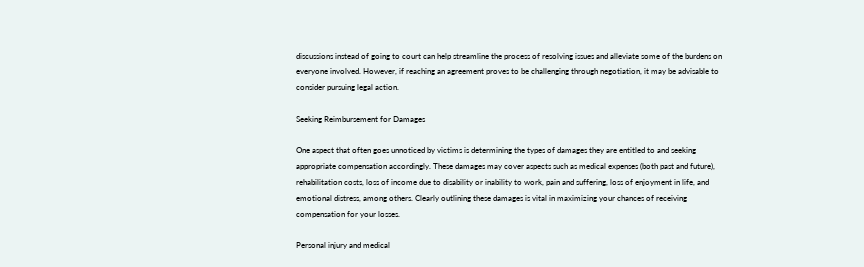discussions instead of going to court can help streamline the process of resolving issues and alleviate some of the burdens on everyone involved. However, if reaching an agreement proves to be challenging through negotiation, it may be advisable to consider pursuing legal action.

Seeking Reimbursement for Damages

One aspect that often goes unnoticed by victims is determining the types of damages they are entitled to and seeking appropriate compensation accordingly. These damages may cover aspects such as medical expenses (both past and future), rehabilitation costs, loss of income due to disability or inability to work, pain and suffering, loss of enjoyment in life, and emotional distress, among others. Clearly outlining these damages is vital in maximizing your chances of receiving compensation for your losses.

Personal injury and medical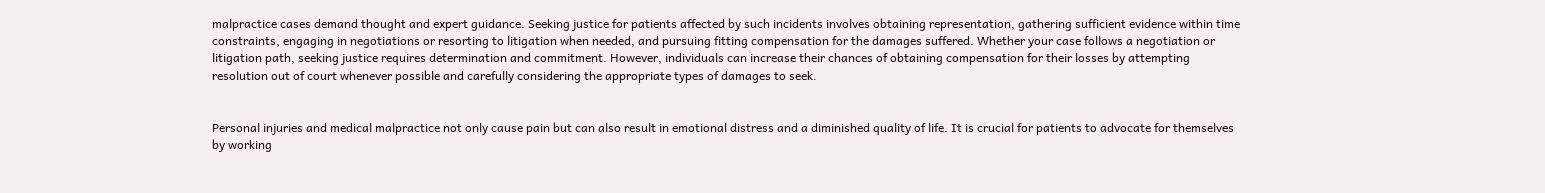malpractice cases demand thought and expert guidance. Seeking justice for patients affected by such incidents involves obtaining representation, gathering sufficient evidence within time constraints, engaging in negotiations or resorting to litigation when needed, and pursuing fitting compensation for the damages suffered. Whether your case follows a negotiation or litigation path, seeking justice requires determination and commitment. However, individuals can increase their chances of obtaining compensation for their losses by attempting resolution out of court whenever possible and carefully considering the appropriate types of damages to seek.


Personal injuries and medical malpractice not only cause pain but can also result in emotional distress and a diminished quality of life. It is crucial for patients to advocate for themselves by working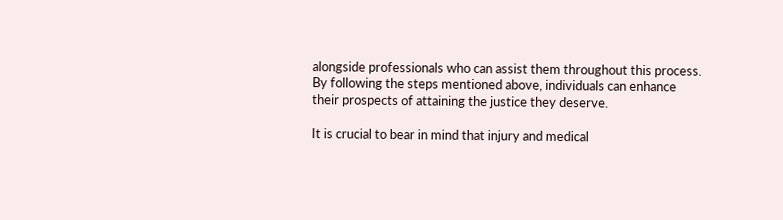alongside professionals who can assist them throughout this process. By following the steps mentioned above, individuals can enhance their prospects of attaining the justice they deserve.

It is crucial to bear in mind that injury and medical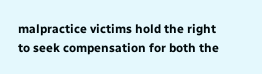malpractice victims hold the right to seek compensation for both the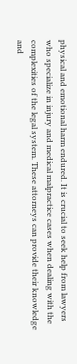physical and emotional harm endured. It is crucial to seek help from lawyers who specialize in injury and medical malpractice cases when dealing with the complexities of the legal system. These attorneys can provide their knowledge and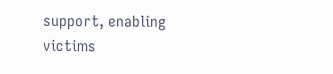support, enabling victims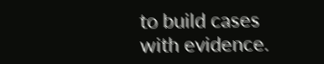to build cases with evidence.